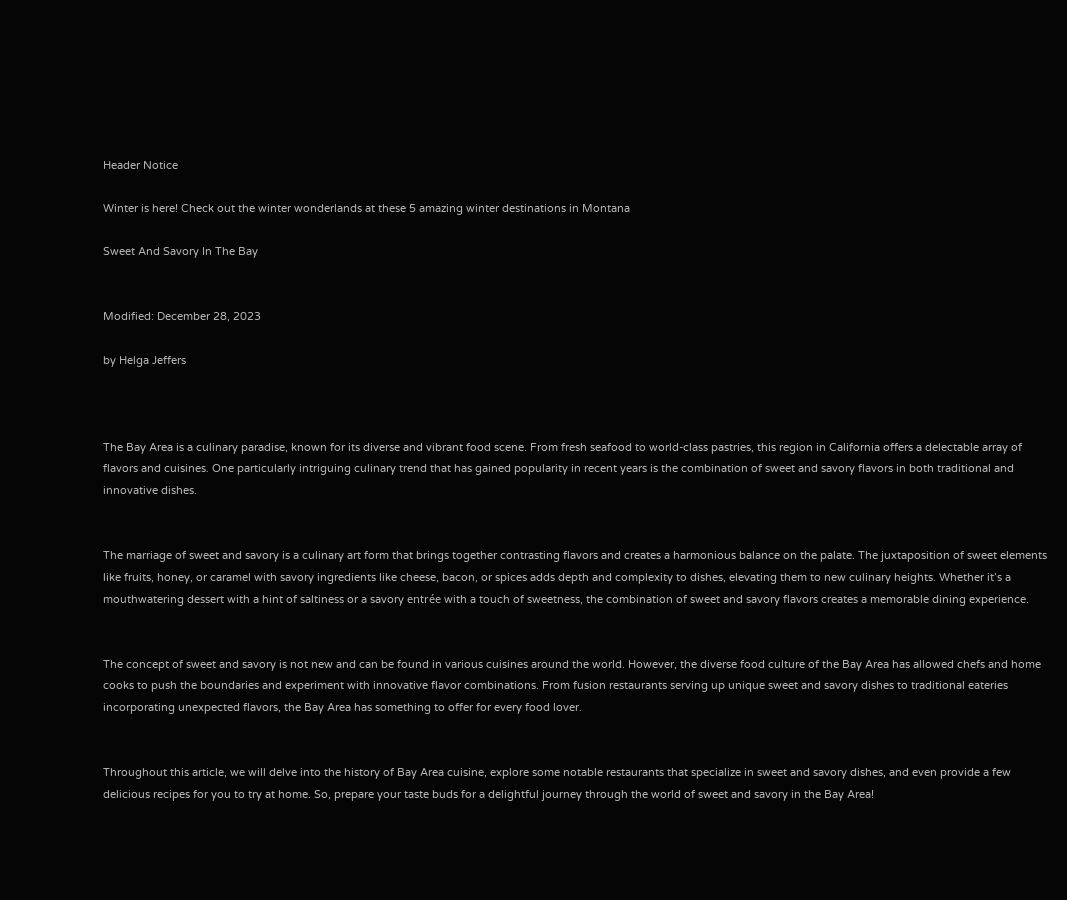Header Notice

Winter is here! Check out the winter wonderlands at these 5 amazing winter destinations in Montana

Sweet And Savory In The Bay


Modified: December 28, 2023

by Helga Jeffers



The Bay Area is a culinary paradise, known for its diverse and vibrant food scene. From fresh seafood to world-class pastries, this region in California offers a delectable array of flavors and cuisines. One particularly intriguing culinary trend that has gained popularity in recent years is the combination of sweet and savory flavors in both traditional and innovative dishes.


The marriage of sweet and savory is a culinary art form that brings together contrasting flavors and creates a harmonious balance on the palate. The juxtaposition of sweet elements like fruits, honey, or caramel with savory ingredients like cheese, bacon, or spices adds depth and complexity to dishes, elevating them to new culinary heights. Whether it’s a mouthwatering dessert with a hint of saltiness or a savory entrée with a touch of sweetness, the combination of sweet and savory flavors creates a memorable dining experience.


The concept of sweet and savory is not new and can be found in various cuisines around the world. However, the diverse food culture of the Bay Area has allowed chefs and home cooks to push the boundaries and experiment with innovative flavor combinations. From fusion restaurants serving up unique sweet and savory dishes to traditional eateries incorporating unexpected flavors, the Bay Area has something to offer for every food lover.


Throughout this article, we will delve into the history of Bay Area cuisine, explore some notable restaurants that specialize in sweet and savory dishes, and even provide a few delicious recipes for you to try at home. So, prepare your taste buds for a delightful journey through the world of sweet and savory in the Bay Area!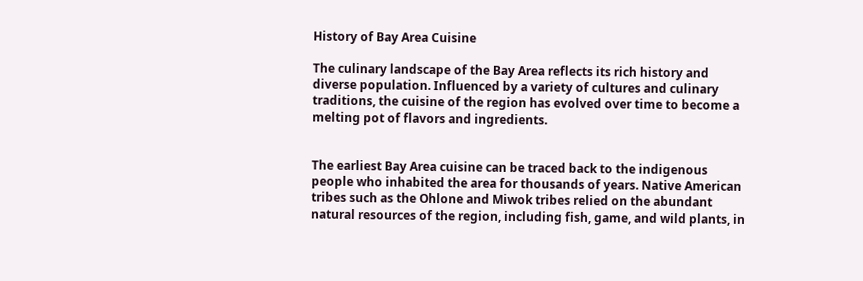History of Bay Area Cuisine

The culinary landscape of the Bay Area reflects its rich history and diverse population. Influenced by a variety of cultures and culinary traditions, the cuisine of the region has evolved over time to become a melting pot of flavors and ingredients.


The earliest Bay Area cuisine can be traced back to the indigenous people who inhabited the area for thousands of years. Native American tribes such as the Ohlone and Miwok tribes relied on the abundant natural resources of the region, including fish, game, and wild plants, in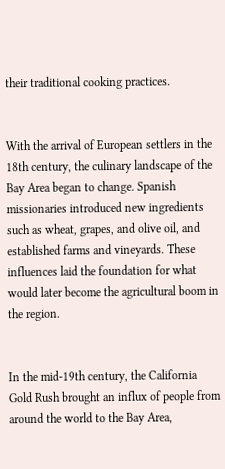their traditional cooking practices.


With the arrival of European settlers in the 18th century, the culinary landscape of the Bay Area began to change. Spanish missionaries introduced new ingredients such as wheat, grapes, and olive oil, and established farms and vineyards. These influences laid the foundation for what would later become the agricultural boom in the region.


In the mid-19th century, the California Gold Rush brought an influx of people from around the world to the Bay Area,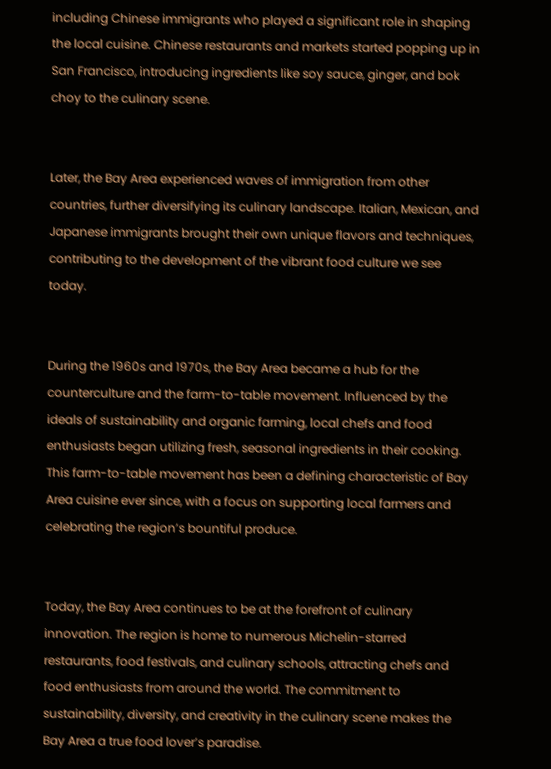including Chinese immigrants who played a significant role in shaping the local cuisine. Chinese restaurants and markets started popping up in San Francisco, introducing ingredients like soy sauce, ginger, and bok choy to the culinary scene.


Later, the Bay Area experienced waves of immigration from other countries, further diversifying its culinary landscape. Italian, Mexican, and Japanese immigrants brought their own unique flavors and techniques, contributing to the development of the vibrant food culture we see today.


During the 1960s and 1970s, the Bay Area became a hub for the counterculture and the farm-to-table movement. Influenced by the ideals of sustainability and organic farming, local chefs and food enthusiasts began utilizing fresh, seasonal ingredients in their cooking. This farm-to-table movement has been a defining characteristic of Bay Area cuisine ever since, with a focus on supporting local farmers and celebrating the region’s bountiful produce.


Today, the Bay Area continues to be at the forefront of culinary innovation. The region is home to numerous Michelin-starred restaurants, food festivals, and culinary schools, attracting chefs and food enthusiasts from around the world. The commitment to sustainability, diversity, and creativity in the culinary scene makes the Bay Area a true food lover’s paradise.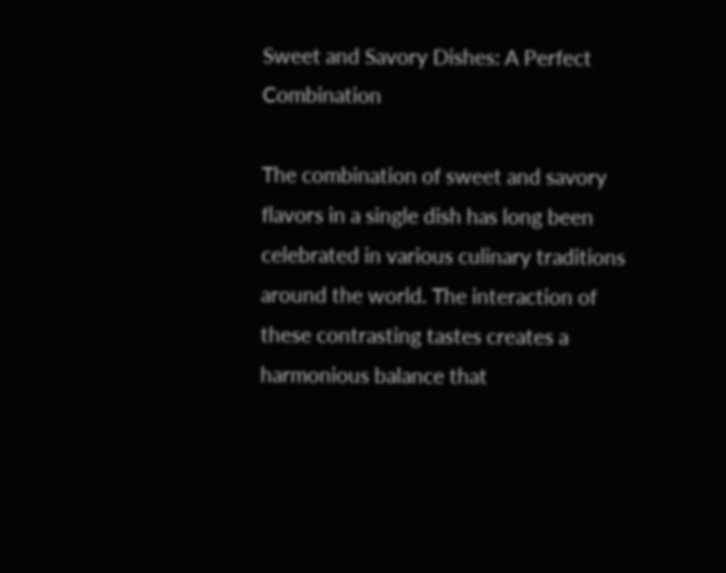Sweet and Savory Dishes: A Perfect Combination

The combination of sweet and savory flavors in a single dish has long been celebrated in various culinary traditions around the world. The interaction of these contrasting tastes creates a harmonious balance that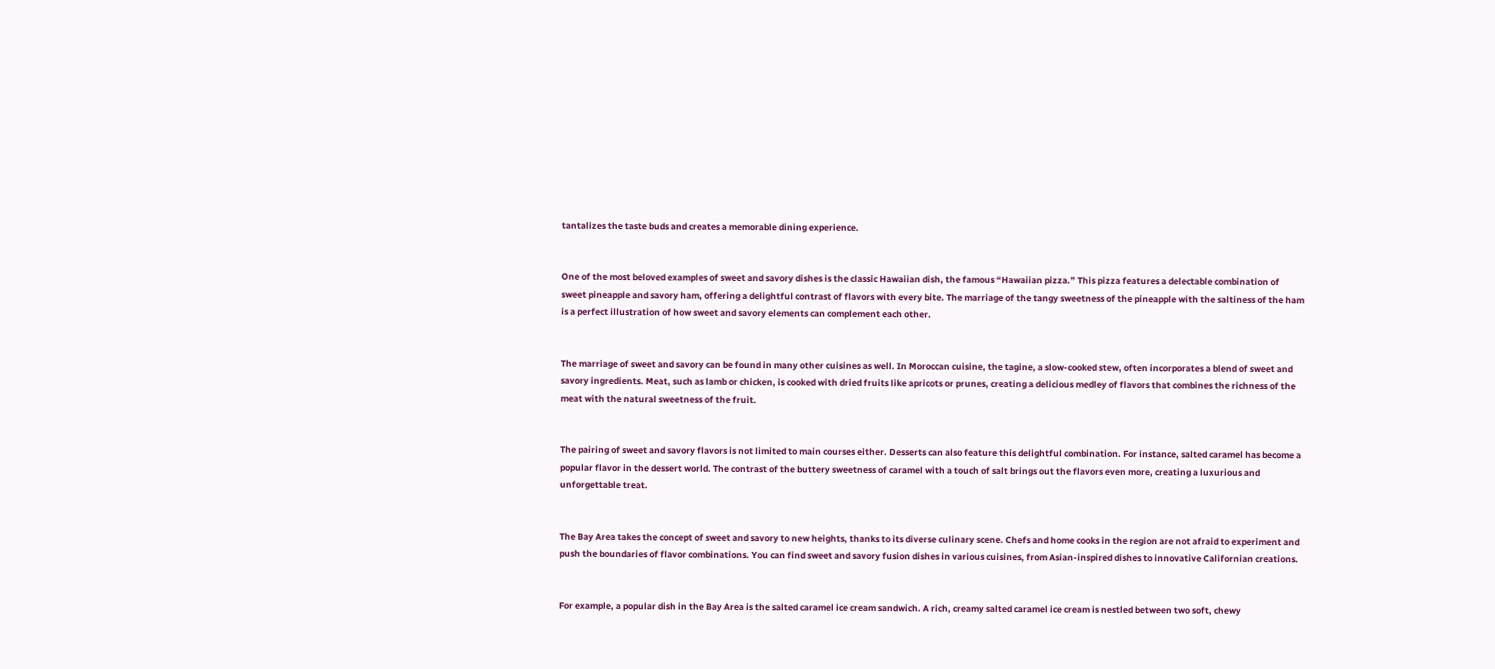tantalizes the taste buds and creates a memorable dining experience.


One of the most beloved examples of sweet and savory dishes is the classic Hawaiian dish, the famous “Hawaiian pizza.” This pizza features a delectable combination of sweet pineapple and savory ham, offering a delightful contrast of flavors with every bite. The marriage of the tangy sweetness of the pineapple with the saltiness of the ham is a perfect illustration of how sweet and savory elements can complement each other.


The marriage of sweet and savory can be found in many other cuisines as well. In Moroccan cuisine, the tagine, a slow-cooked stew, often incorporates a blend of sweet and savory ingredients. Meat, such as lamb or chicken, is cooked with dried fruits like apricots or prunes, creating a delicious medley of flavors that combines the richness of the meat with the natural sweetness of the fruit.


The pairing of sweet and savory flavors is not limited to main courses either. Desserts can also feature this delightful combination. For instance, salted caramel has become a popular flavor in the dessert world. The contrast of the buttery sweetness of caramel with a touch of salt brings out the flavors even more, creating a luxurious and unforgettable treat.


The Bay Area takes the concept of sweet and savory to new heights, thanks to its diverse culinary scene. Chefs and home cooks in the region are not afraid to experiment and push the boundaries of flavor combinations. You can find sweet and savory fusion dishes in various cuisines, from Asian-inspired dishes to innovative Californian creations.


For example, a popular dish in the Bay Area is the salted caramel ice cream sandwich. A rich, creamy salted caramel ice cream is nestled between two soft, chewy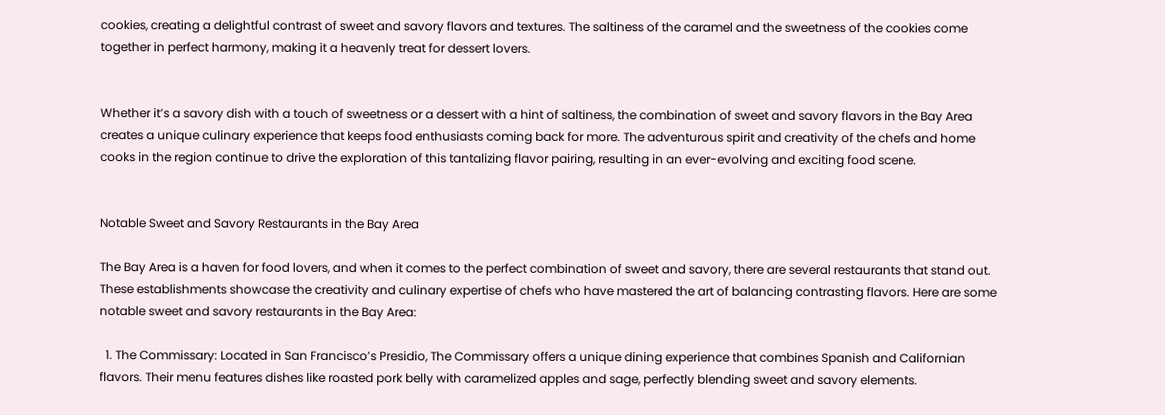cookies, creating a delightful contrast of sweet and savory flavors and textures. The saltiness of the caramel and the sweetness of the cookies come together in perfect harmony, making it a heavenly treat for dessert lovers.


Whether it’s a savory dish with a touch of sweetness or a dessert with a hint of saltiness, the combination of sweet and savory flavors in the Bay Area creates a unique culinary experience that keeps food enthusiasts coming back for more. The adventurous spirit and creativity of the chefs and home cooks in the region continue to drive the exploration of this tantalizing flavor pairing, resulting in an ever-evolving and exciting food scene.


Notable Sweet and Savory Restaurants in the Bay Area

The Bay Area is a haven for food lovers, and when it comes to the perfect combination of sweet and savory, there are several restaurants that stand out. These establishments showcase the creativity and culinary expertise of chefs who have mastered the art of balancing contrasting flavors. Here are some notable sweet and savory restaurants in the Bay Area:

  1. The Commissary: Located in San Francisco’s Presidio, The Commissary offers a unique dining experience that combines Spanish and Californian flavors. Their menu features dishes like roasted pork belly with caramelized apples and sage, perfectly blending sweet and savory elements.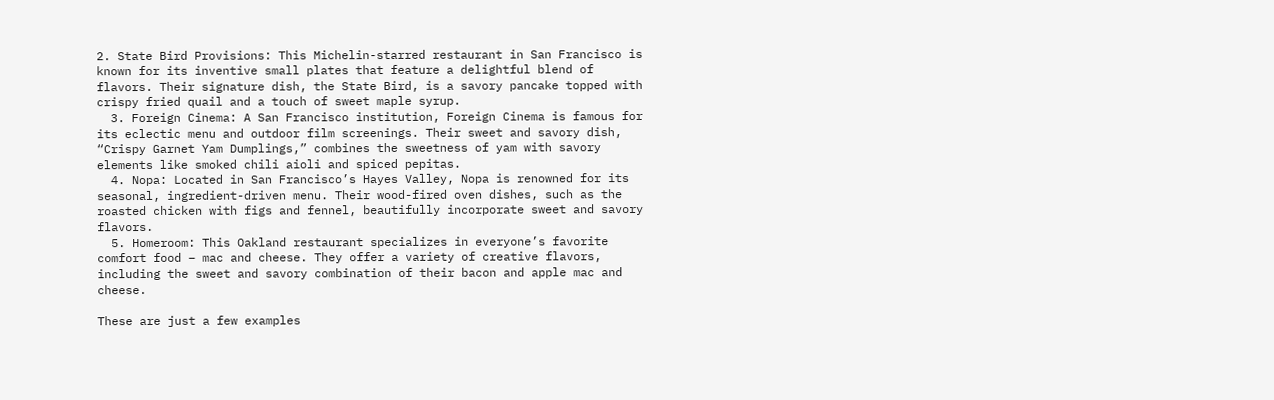2. State Bird Provisions: This Michelin-starred restaurant in San Francisco is known for its inventive small plates that feature a delightful blend of flavors. Their signature dish, the State Bird, is a savory pancake topped with crispy fried quail and a touch of sweet maple syrup.
  3. Foreign Cinema: A San Francisco institution, Foreign Cinema is famous for its eclectic menu and outdoor film screenings. Their sweet and savory dish, “Crispy Garnet Yam Dumplings,” combines the sweetness of yam with savory elements like smoked chili aioli and spiced pepitas.
  4. Nopa: Located in San Francisco’s Hayes Valley, Nopa is renowned for its seasonal, ingredient-driven menu. Their wood-fired oven dishes, such as the roasted chicken with figs and fennel, beautifully incorporate sweet and savory flavors.
  5. Homeroom: This Oakland restaurant specializes in everyone’s favorite comfort food – mac and cheese. They offer a variety of creative flavors, including the sweet and savory combination of their bacon and apple mac and cheese.

These are just a few examples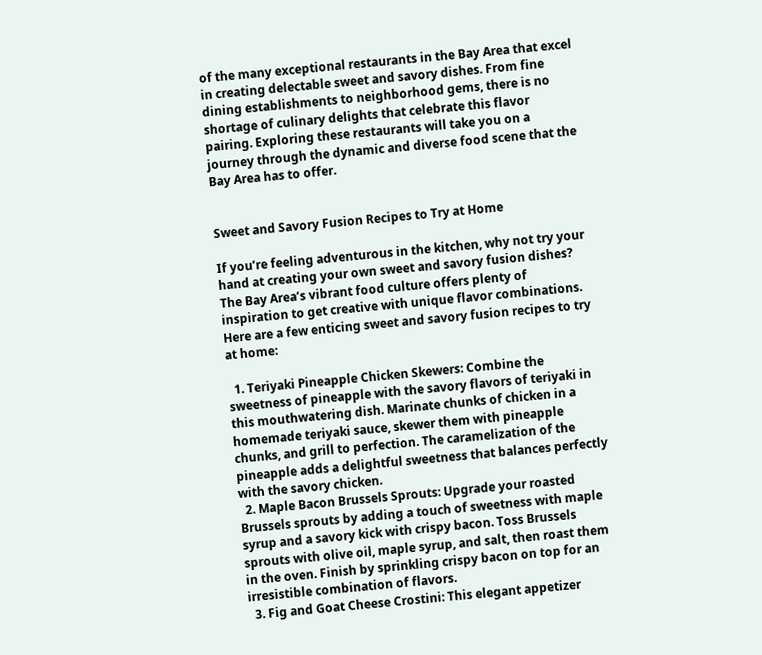of the many exceptional restaurants in the Bay Area that excel in creating delectable sweet and savory dishes. From fine dining establishments to neighborhood gems, there is no shortage of culinary delights that celebrate this flavor pairing. Exploring these restaurants will take you on a journey through the dynamic and diverse food scene that the Bay Area has to offer.


Sweet and Savory Fusion Recipes to Try at Home

If you’re feeling adventurous in the kitchen, why not try your hand at creating your own sweet and savory fusion dishes? The Bay Area’s vibrant food culture offers plenty of inspiration to get creative with unique flavor combinations. Here are a few enticing sweet and savory fusion recipes to try at home:

  1. Teriyaki Pineapple Chicken Skewers: Combine the sweetness of pineapple with the savory flavors of teriyaki in this mouthwatering dish. Marinate chunks of chicken in a homemade teriyaki sauce, skewer them with pineapple chunks, and grill to perfection. The caramelization of the pineapple adds a delightful sweetness that balances perfectly with the savory chicken.
  2. Maple Bacon Brussels Sprouts: Upgrade your roasted Brussels sprouts by adding a touch of sweetness with maple syrup and a savory kick with crispy bacon. Toss Brussels sprouts with olive oil, maple syrup, and salt, then roast them in the oven. Finish by sprinkling crispy bacon on top for an irresistible combination of flavors.
  3. Fig and Goat Cheese Crostini: This elegant appetizer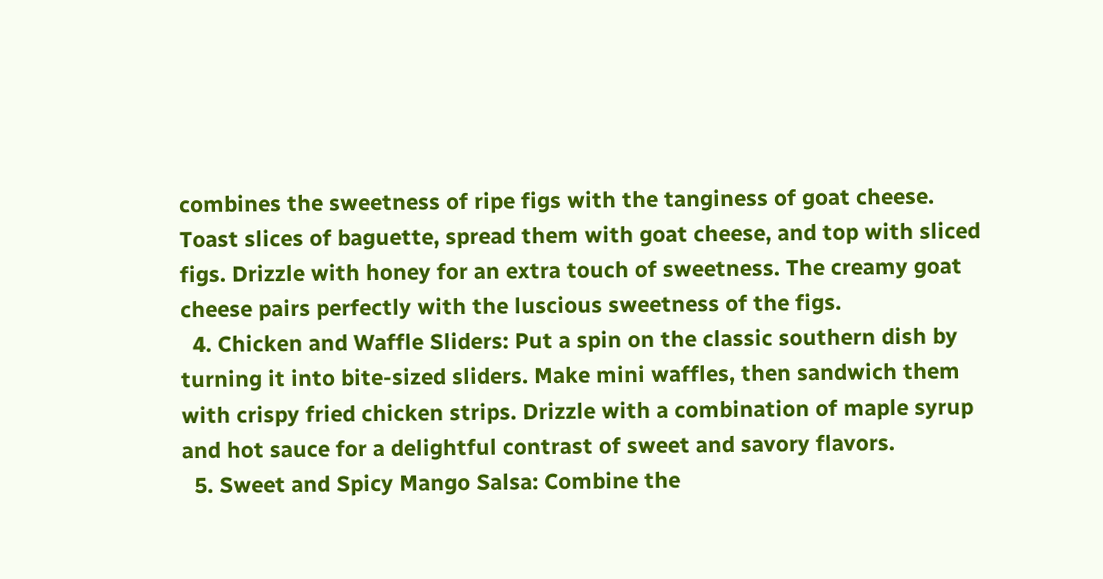combines the sweetness of ripe figs with the tanginess of goat cheese. Toast slices of baguette, spread them with goat cheese, and top with sliced figs. Drizzle with honey for an extra touch of sweetness. The creamy goat cheese pairs perfectly with the luscious sweetness of the figs.
  4. Chicken and Waffle Sliders: Put a spin on the classic southern dish by turning it into bite-sized sliders. Make mini waffles, then sandwich them with crispy fried chicken strips. Drizzle with a combination of maple syrup and hot sauce for a delightful contrast of sweet and savory flavors.
  5. Sweet and Spicy Mango Salsa: Combine the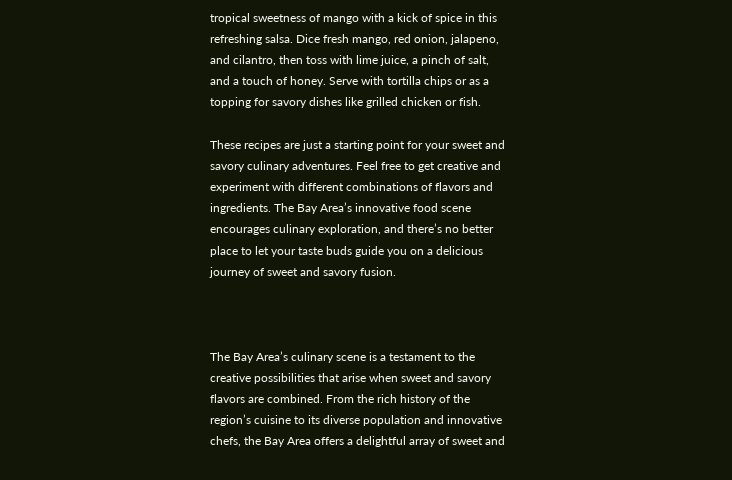tropical sweetness of mango with a kick of spice in this refreshing salsa. Dice fresh mango, red onion, jalapeno, and cilantro, then toss with lime juice, a pinch of salt, and a touch of honey. Serve with tortilla chips or as a topping for savory dishes like grilled chicken or fish.

These recipes are just a starting point for your sweet and savory culinary adventures. Feel free to get creative and experiment with different combinations of flavors and ingredients. The Bay Area’s innovative food scene encourages culinary exploration, and there’s no better place to let your taste buds guide you on a delicious journey of sweet and savory fusion.



The Bay Area’s culinary scene is a testament to the creative possibilities that arise when sweet and savory flavors are combined. From the rich history of the region’s cuisine to its diverse population and innovative chefs, the Bay Area offers a delightful array of sweet and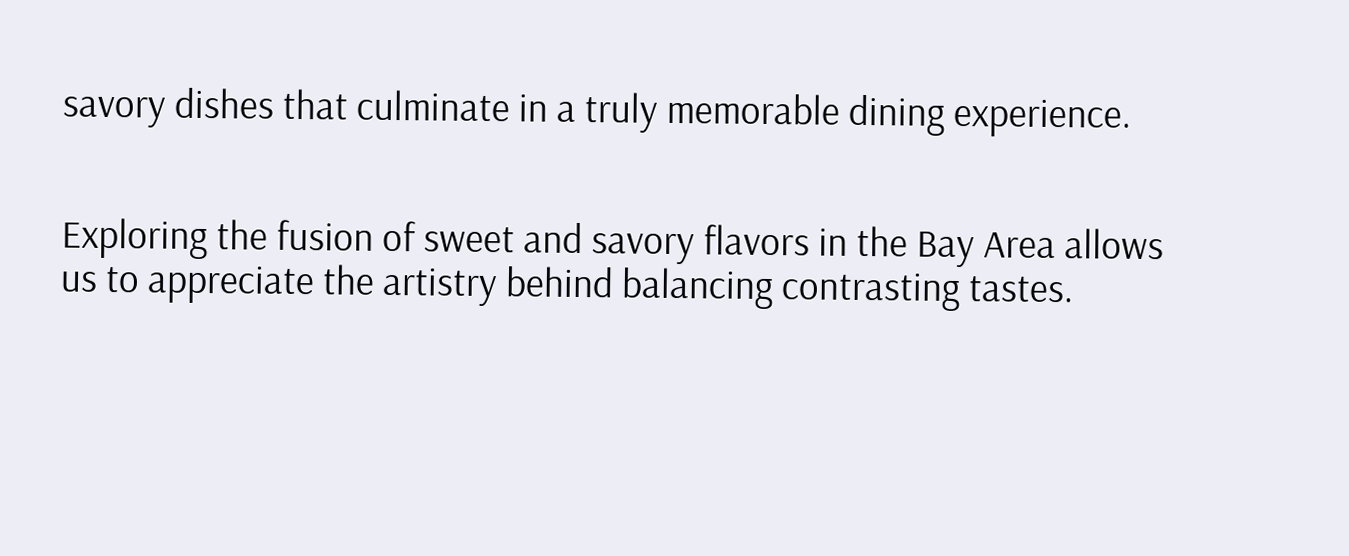savory dishes that culminate in a truly memorable dining experience.


Exploring the fusion of sweet and savory flavors in the Bay Area allows us to appreciate the artistry behind balancing contrasting tastes.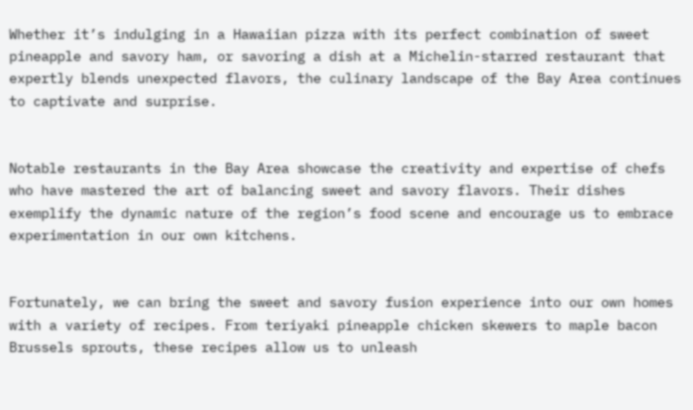Whether it’s indulging in a Hawaiian pizza with its perfect combination of sweet pineapple and savory ham, or savoring a dish at a Michelin-starred restaurant that expertly blends unexpected flavors, the culinary landscape of the Bay Area continues to captivate and surprise.


Notable restaurants in the Bay Area showcase the creativity and expertise of chefs who have mastered the art of balancing sweet and savory flavors. Their dishes exemplify the dynamic nature of the region’s food scene and encourage us to embrace experimentation in our own kitchens.


Fortunately, we can bring the sweet and savory fusion experience into our own homes with a variety of recipes. From teriyaki pineapple chicken skewers to maple bacon Brussels sprouts, these recipes allow us to unleash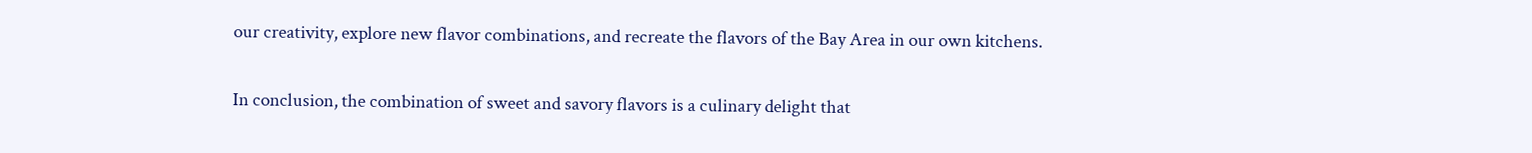our creativity, explore new flavor combinations, and recreate the flavors of the Bay Area in our own kitchens.


In conclusion, the combination of sweet and savory flavors is a culinary delight that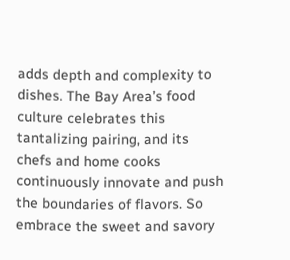adds depth and complexity to dishes. The Bay Area’s food culture celebrates this tantalizing pairing, and its chefs and home cooks continuously innovate and push the boundaries of flavors. So embrace the sweet and savory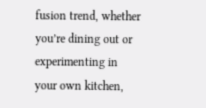fusion trend, whether you’re dining out or experimenting in your own kitchen,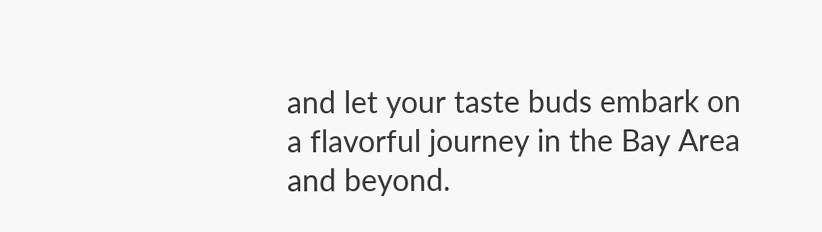and let your taste buds embark on a flavorful journey in the Bay Area and beyond.